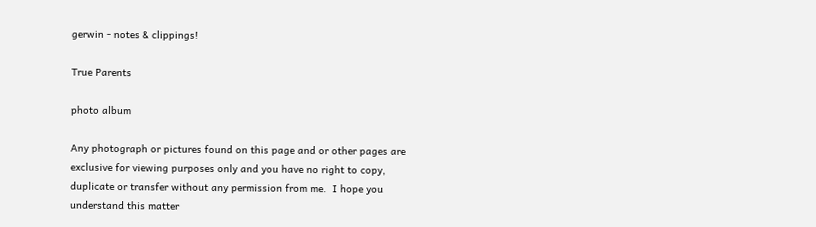gerwin - notes & clippings!

True Parents

photo album

Any photograph or pictures found on this page and or other pages are exclusive for viewing purposes only and you have no right to copy, duplicate or transfer without any permission from me.  I hope you understand this matter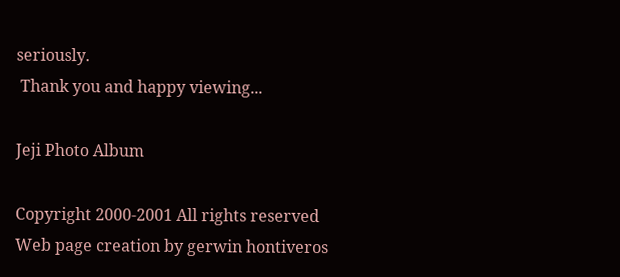seriously.
 Thank you and happy viewing...

Jeji Photo Album

Copyright 2000-2001 All rights reserved
Web page creation by gerwin hontiveros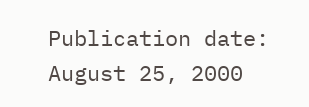Publication date: August 25, 2000